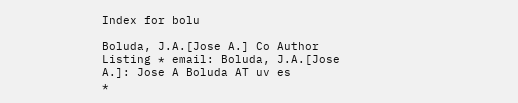Index for bolu

Boluda, J.A.[Jose A.] Co Author Listing * email: Boluda, J.A.[Jose A.]: Jose A Boluda AT uv es
*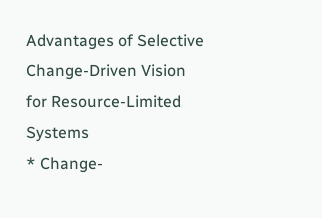Advantages of Selective Change-Driven Vision for Resource-Limited Systems
* Change-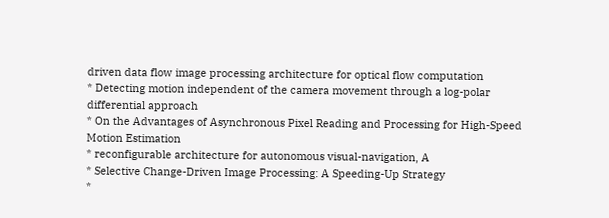driven data flow image processing architecture for optical flow computation
* Detecting motion independent of the camera movement through a log-polar differential approach
* On the Advantages of Asynchronous Pixel Reading and Processing for High-Speed Motion Estimation
* reconfigurable architecture for autonomous visual-navigation, A
* Selective Change-Driven Image Processing: A Speeding-Up Strategy
*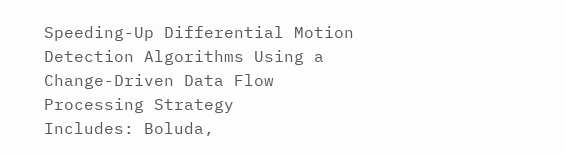Speeding-Up Differential Motion Detection Algorithms Using a Change-Driven Data Flow Processing Strategy
Includes: Boluda,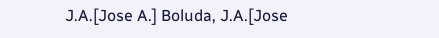J.A.[Jose A.] Boluda, J.A.[Jose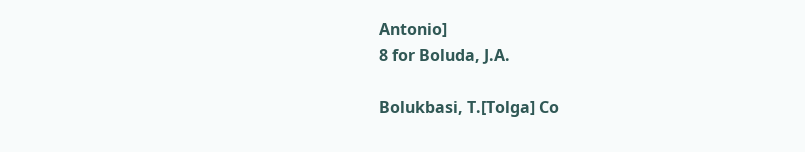Antonio]
8 for Boluda, J.A.

Bolukbasi, T.[Tolga] Co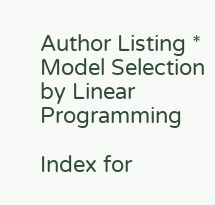Author Listing * Model Selection by Linear Programming

Index for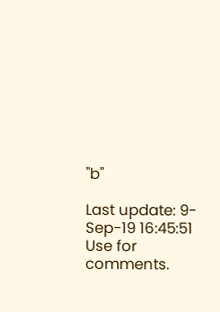"b"

Last update: 9-Sep-19 16:45:51
Use for comments.